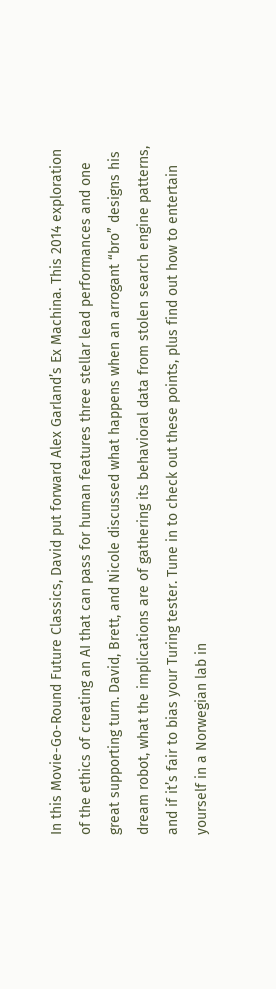In this Movie-Go-Round Future Classics, David put forward Alex Garland’s Ex Machina. This 2014 exploration of the ethics of creating an AI that can pass for human features three stellar lead performances and one great supporting turn. David, Brett, and Nicole discussed what happens when an arrogant “bro” designs his dream robot, what the implications are of gathering its behavioral data from stolen search engine patterns, and if it’s fair to bias your Turing tester. Tune in to check out these points, plus find out how to entertain yourself in a Norwegian lab in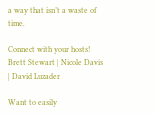a way that isn’t a waste of time.

Connect with your hosts! Brett Stewart | Nicole Davis | David Luzader

Want to easily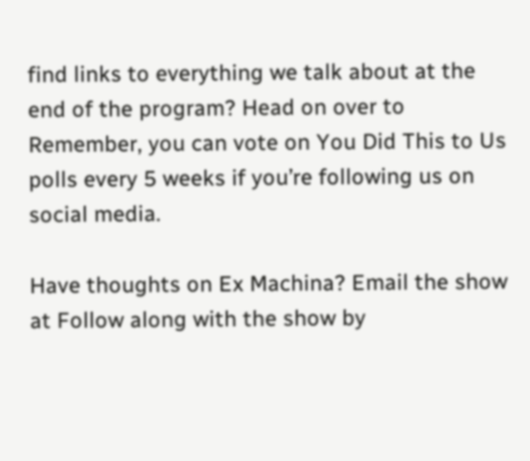find links to everything we talk about at the end of the program? Head on over to Remember, you can vote on You Did This to Us polls every 5 weeks if you’re following us on social media.

Have thoughts on Ex Machina? Email the show at Follow along with the show by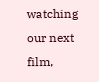watching our next film,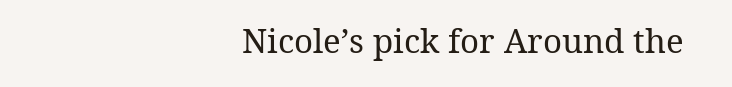Nicole’s pick for Around the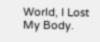World, I Lost My Body.